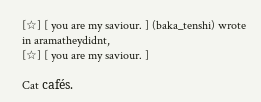[☆] [ you are my saviour. ] (baka_tenshi) wrote in aramatheydidnt,
[☆] [ you are my saviour. ]

Cat cafés.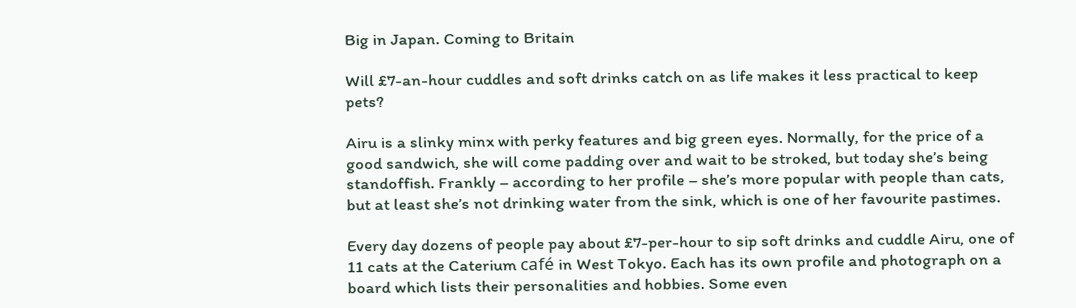Big in Japan. Coming to Britain

Will £7-an-hour cuddles and soft drinks catch on as life makes it less practical to keep pets?

Airu is a slinky minx with perky features and big green eyes. Normally, for the price of a good sandwich, she will come padding over and wait to be stroked, but today she’s being standoffish. Frankly – according to her profile – she’s more popular with people than cats, but at least she’s not drinking water from the sink, which is one of her favourite pastimes.

Every day dozens of people pay about £7-per-hour to sip soft drinks and cuddle Airu, one of 11 cats at the Caterium café in West Tokyo. Each has its own profile and photograph on a board which lists their personalities and hobbies. Some even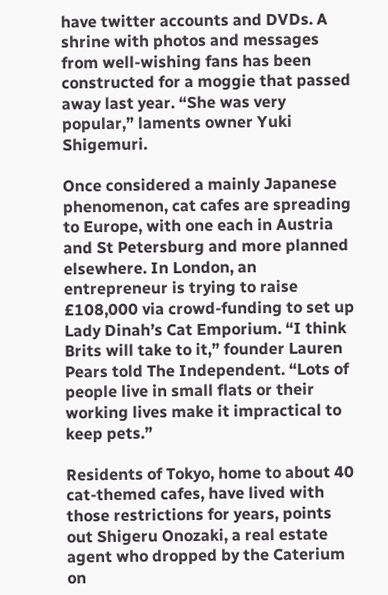have twitter accounts and DVDs. A shrine with photos and messages from well-wishing fans has been constructed for a moggie that passed away last year. “She was very popular,” laments owner Yuki Shigemuri.

Once considered a mainly Japanese phenomenon, cat cafes are spreading to Europe, with one each in Austria and St Petersburg and more planned elsewhere. In London, an entrepreneur is trying to raise £108,000 via crowd-funding to set up Lady Dinah’s Cat Emporium. “I think Brits will take to it,” founder Lauren Pears told The Independent. “Lots of people live in small flats or their working lives make it impractical to keep pets.”

Residents of Tokyo, home to about 40 cat-themed cafes, have lived with those restrictions for years, points out Shigeru Onozaki, a real estate agent who dropped by the Caterium on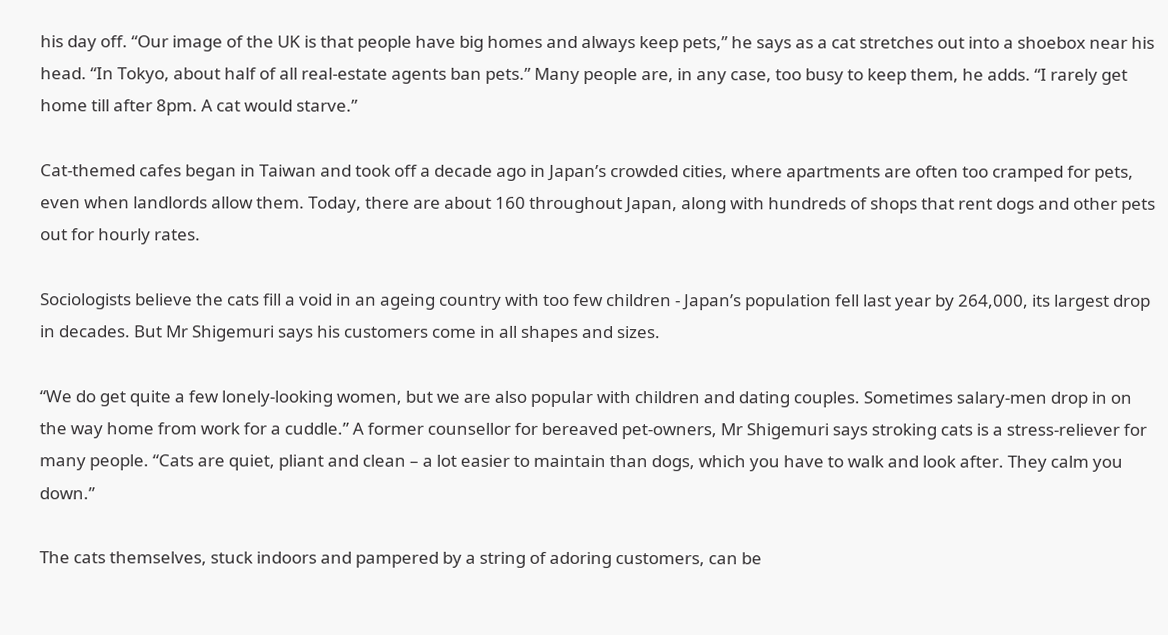his day off. “Our image of the UK is that people have big homes and always keep pets,” he says as a cat stretches out into a shoebox near his head. “In Tokyo, about half of all real-estate agents ban pets.” Many people are, in any case, too busy to keep them, he adds. “I rarely get home till after 8pm. A cat would starve.”

Cat-themed cafes began in Taiwan and took off a decade ago in Japan’s crowded cities, where apartments are often too cramped for pets, even when landlords allow them. Today, there are about 160 throughout Japan, along with hundreds of shops that rent dogs and other pets out for hourly rates.

Sociologists believe the cats fill a void in an ageing country with too few children - Japan’s population fell last year by 264,000, its largest drop in decades. But Mr Shigemuri says his customers come in all shapes and sizes.

“We do get quite a few lonely-looking women, but we are also popular with children and dating couples. Sometimes salary-men drop in on the way home from work for a cuddle.” A former counsellor for bereaved pet-owners, Mr Shigemuri says stroking cats is a stress-reliever for many people. “Cats are quiet, pliant and clean – a lot easier to maintain than dogs, which you have to walk and look after. They calm you down.”

The cats themselves, stuck indoors and pampered by a string of adoring customers, can be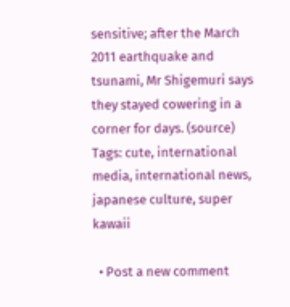sensitive; after the March 2011 earthquake and tsunami, Mr Shigemuri says they stayed cowering in a corner for days. (source)
Tags: cute, international media, international news, japanese culture, super kawaii

  • Post a new comment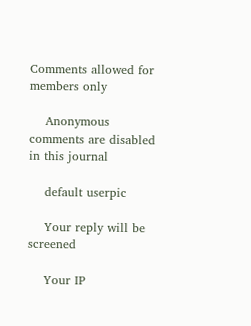Comments allowed for members only

    Anonymous comments are disabled in this journal

    default userpic

    Your reply will be screened

    Your IP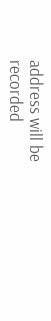address will be recorded